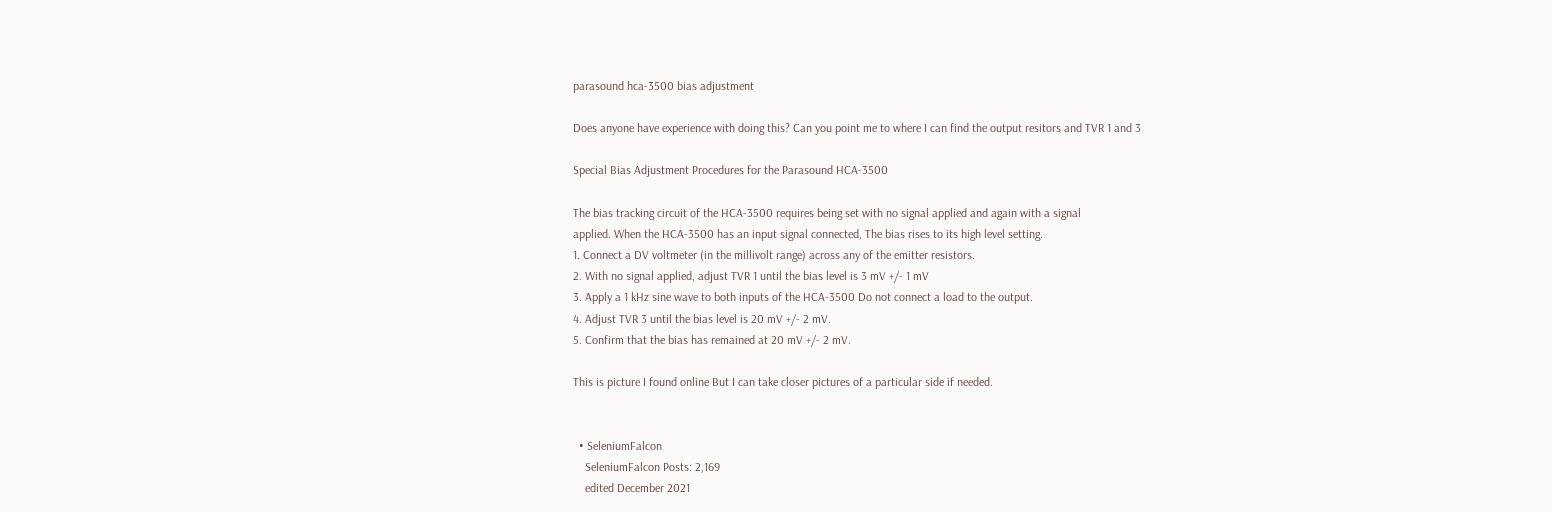parasound hca-3500 bias adjustment

Does anyone have experience with doing this? Can you point me to where I can find the output resitors and TVR 1 and 3

Special Bias Adjustment Procedures for the Parasound HCA-3500

The bias tracking circuit of the HCA-3500 requires being set with no signal applied and again with a signal
applied. When the HCA-3500 has an input signal connected, The bias rises to its high level setting.
1. Connect a DV voltmeter (in the millivolt range) across any of the emitter resistors.
2. With no signal applied, adjust TVR 1 until the bias level is 3 mV +/- 1 mV
3. Apply a 1 kHz sine wave to both inputs of the HCA-3500 Do not connect a load to the output.
4. Adjust TVR 3 until the bias level is 20 mV +/- 2 mV.
5. Confirm that the bias has remained at 20 mV +/- 2 mV.

This is picture I found online But I can take closer pictures of a particular side if needed.


  • SeleniumFalcon
    SeleniumFalcon Posts: 2,169
    edited December 2021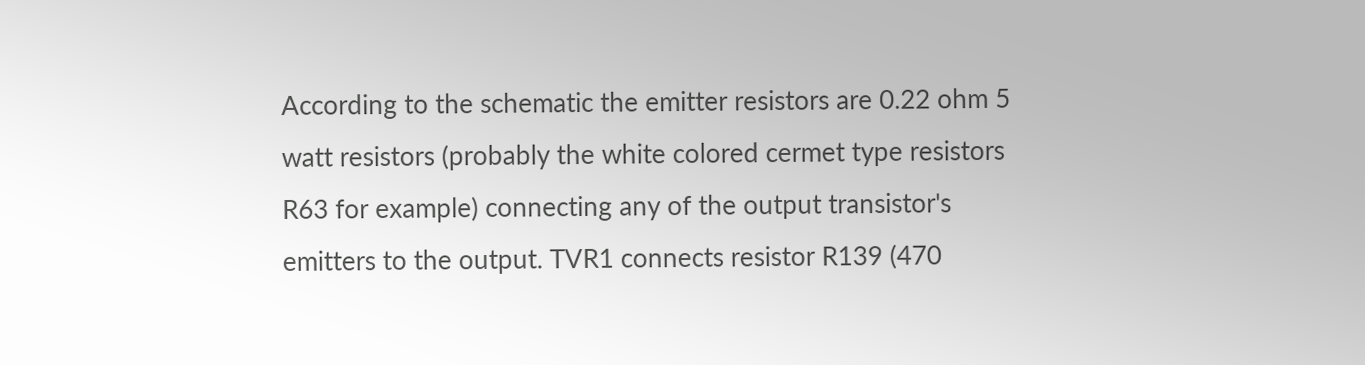According to the schematic the emitter resistors are 0.22 ohm 5 watt resistors (probably the white colored cermet type resistors R63 for example) connecting any of the output transistor's emitters to the output. TVR1 connects resistor R139 (470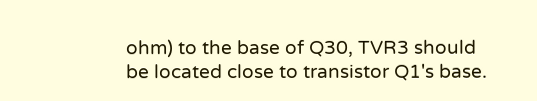ohm) to the base of Q30, TVR3 should be located close to transistor Q1's base.